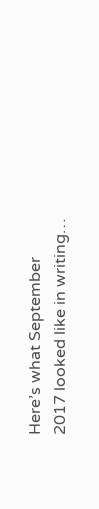Here’s what September 2017 looked like in writing…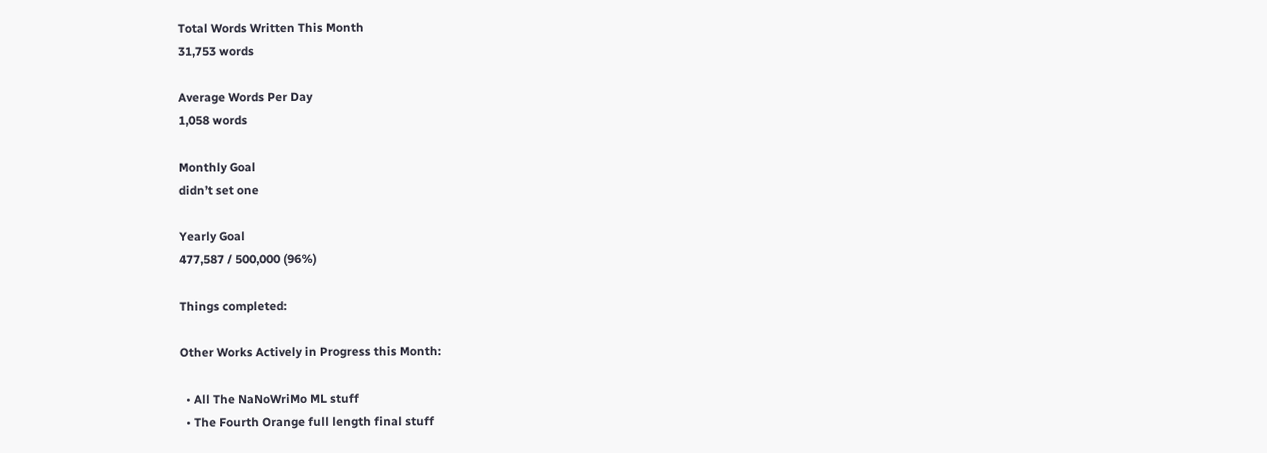Total Words Written This Month
31,753 words

Average Words Per Day
1,058 words

Monthly Goal
didn’t set one

Yearly Goal
477,587 / 500,000 (96%)

Things completed:

Other Works Actively in Progress this Month:

  • All The NaNoWriMo ML stuff
  • The Fourth Orange full length final stuff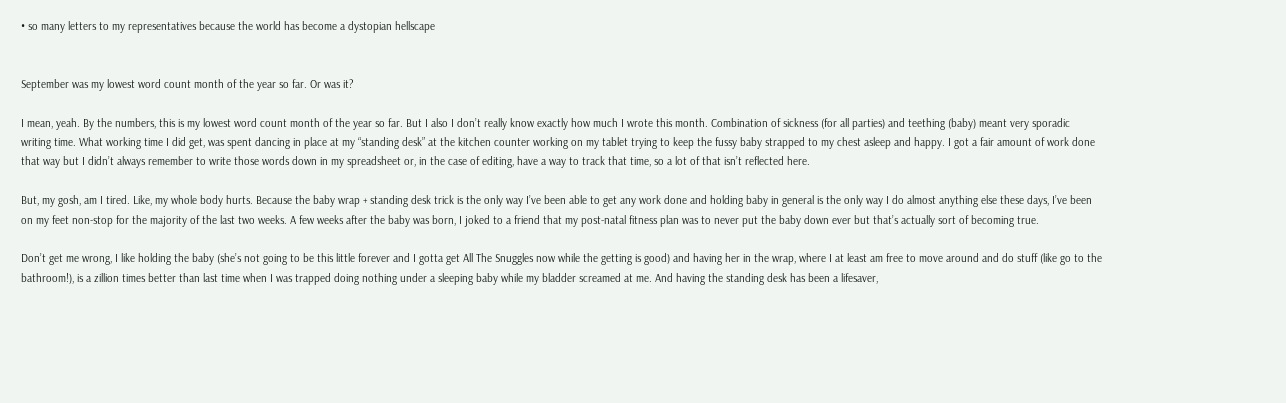• so many letters to my representatives because the world has become a dystopian hellscape


September was my lowest word count month of the year so far. Or was it?

I mean, yeah. By the numbers, this is my lowest word count month of the year so far. But I also I don’t really know exactly how much I wrote this month. Combination of sickness (for all parties) and teething (baby) meant very sporadic writing time. What working time I did get, was spent dancing in place at my “standing desk” at the kitchen counter working on my tablet trying to keep the fussy baby strapped to my chest asleep and happy. I got a fair amount of work done that way but I didn’t always remember to write those words down in my spreadsheet or, in the case of editing, have a way to track that time, so a lot of that isn’t reflected here.

But, my gosh, am I tired. Like, my whole body hurts. Because the baby wrap + standing desk trick is the only way I’ve been able to get any work done and holding baby in general is the only way I do almost anything else these days, I’ve been on my feet non-stop for the majority of the last two weeks. A few weeks after the baby was born, I joked to a friend that my post-natal fitness plan was to never put the baby down ever but that’s actually sort of becoming true.

Don’t get me wrong, I like holding the baby (she’s not going to be this little forever and I gotta get All The Snuggles now while the getting is good) and having her in the wrap, where I at least am free to move around and do stuff (like go to the bathroom!), is a zillion times better than last time when I was trapped doing nothing under a sleeping baby while my bladder screamed at me. And having the standing desk has been a lifesaver,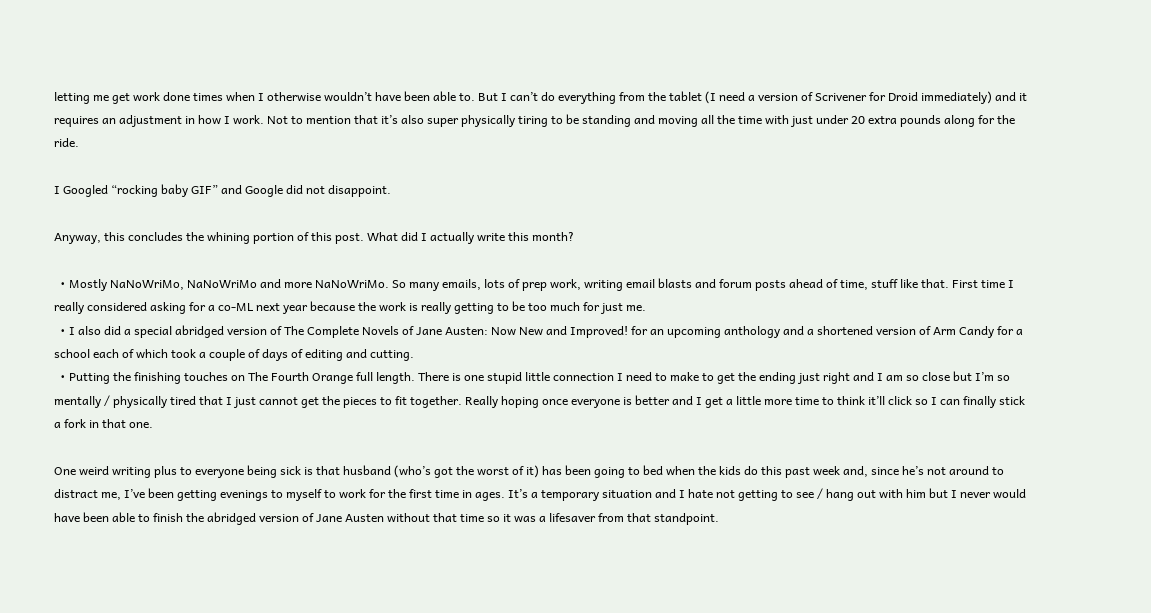letting me get work done times when I otherwise wouldn’t have been able to. But I can’t do everything from the tablet (I need a version of Scrivener for Droid immediately) and it requires an adjustment in how I work. Not to mention that it’s also super physically tiring to be standing and moving all the time with just under 20 extra pounds along for the ride.

I Googled “rocking baby GIF” and Google did not disappoint.

Anyway, this concludes the whining portion of this post. What did I actually write this month?

  • Mostly NaNoWriMo, NaNoWriMo and more NaNoWriMo. So many emails, lots of prep work, writing email blasts and forum posts ahead of time, stuff like that. First time I really considered asking for a co-ML next year because the work is really getting to be too much for just me.
  • I also did a special abridged version of The Complete Novels of Jane Austen: Now New and Improved! for an upcoming anthology and a shortened version of Arm Candy for a school each of which took a couple of days of editing and cutting.
  • Putting the finishing touches on The Fourth Orange full length. There is one stupid little connection I need to make to get the ending just right and I am so close but I’m so mentally / physically tired that I just cannot get the pieces to fit together. Really hoping once everyone is better and I get a little more time to think it’ll click so I can finally stick a fork in that one.

One weird writing plus to everyone being sick is that husband (who’s got the worst of it) has been going to bed when the kids do this past week and, since he’s not around to distract me, I’ve been getting evenings to myself to work for the first time in ages. It’s a temporary situation and I hate not getting to see / hang out with him but I never would have been able to finish the abridged version of Jane Austen without that time so it was a lifesaver from that standpoint.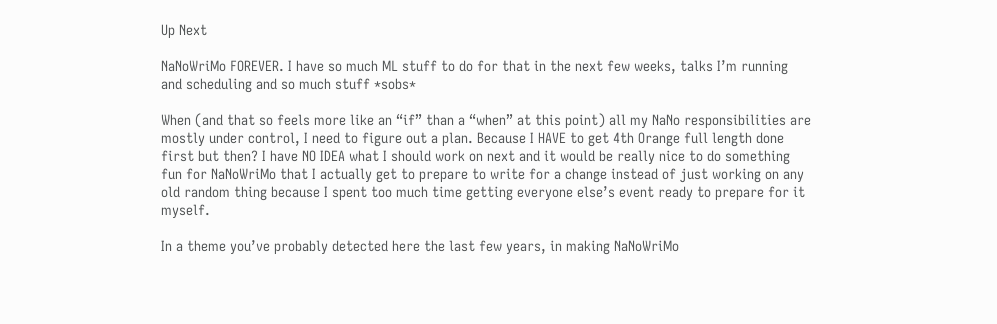Up Next

NaNoWriMo FOREVER. I have so much ML stuff to do for that in the next few weeks, talks I’m running and scheduling and so much stuff *sobs*

When (and that so feels more like an “if” than a “when” at this point) all my NaNo responsibilities are mostly under control, I need to figure out a plan. Because I HAVE to get 4th Orange full length done first but then? I have NO IDEA what I should work on next and it would be really nice to do something fun for NaNoWriMo that I actually get to prepare to write for a change instead of just working on any old random thing because I spent too much time getting everyone else’s event ready to prepare for it myself.

In a theme you’ve probably detected here the last few years, in making NaNoWriMo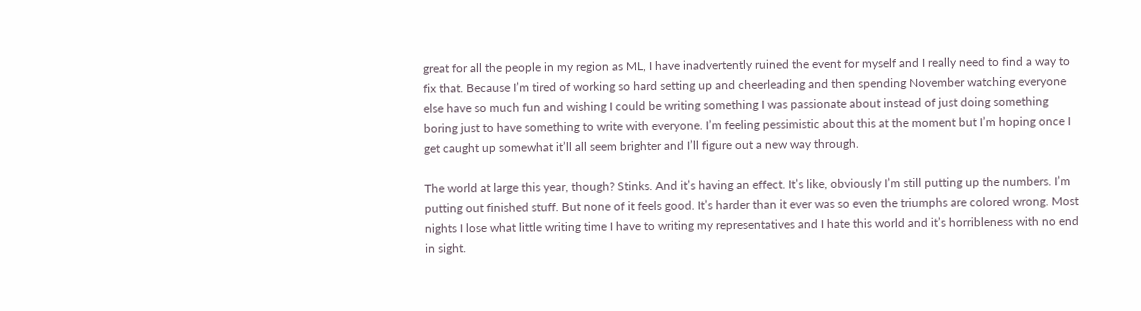great for all the people in my region as ML, I have inadvertently ruined the event for myself and I really need to find a way to fix that. Because I’m tired of working so hard setting up and cheerleading and then spending November watching everyone else have so much fun and wishing I could be writing something I was passionate about instead of just doing something boring just to have something to write with everyone. I’m feeling pessimistic about this at the moment but I’m hoping once I get caught up somewhat it’ll all seem brighter and I’ll figure out a new way through.

The world at large this year, though? Stinks. And it’s having an effect. It’s like, obviously I’m still putting up the numbers. I’m putting out finished stuff. But none of it feels good. It’s harder than it ever was so even the triumphs are colored wrong. Most nights I lose what little writing time I have to writing my representatives and I hate this world and it’s horribleness with no end in sight.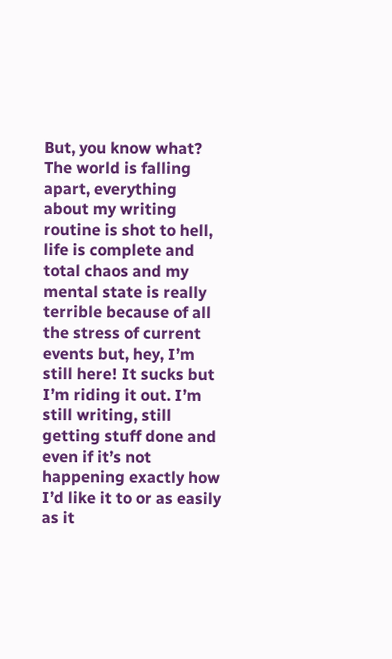But, you know what? The world is falling apart, everything about my writing routine is shot to hell, life is complete and total chaos and my mental state is really terrible because of all the stress of current events but, hey, I’m still here! It sucks but I’m riding it out. I’m still writing, still getting stuff done and even if it’s not happening exactly how I’d like it to or as easily as it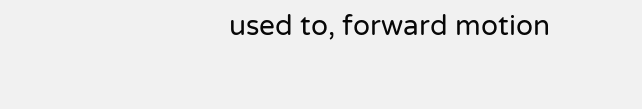used to, forward motion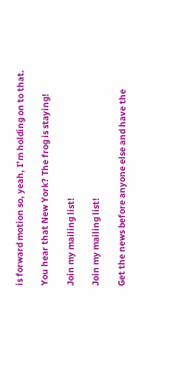is forward motion so, yeah, I’m holding on to that.

You hear that New York? The frog is staying!

Join my mailing list!

Join my mailing list!

Get the news before anyone else and have the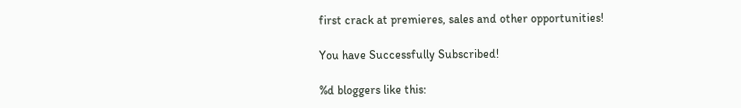first crack at premieres, sales and other opportunities!

You have Successfully Subscribed!

%d bloggers like this: